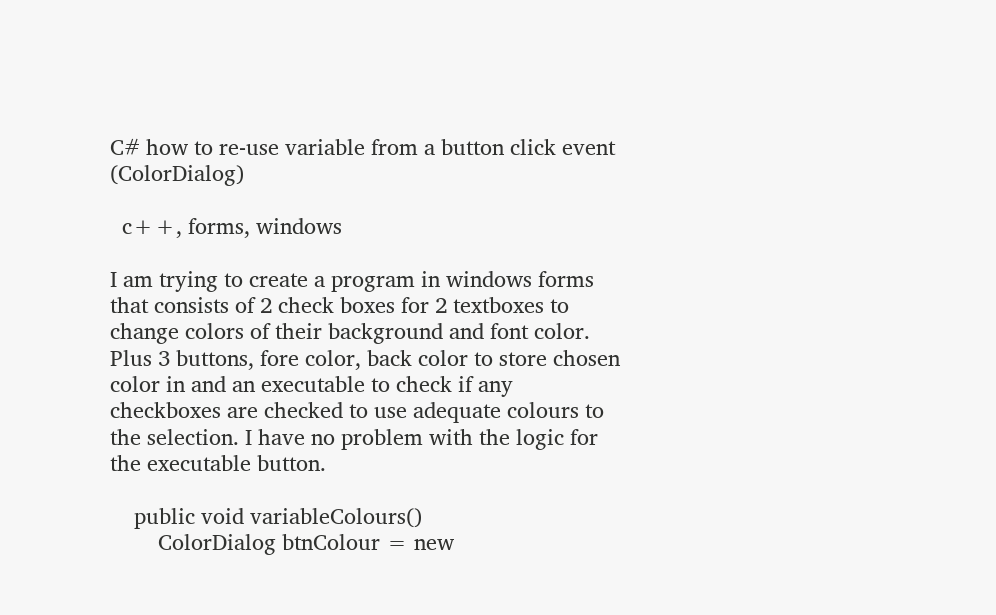C# how to re-use variable from a button click event (ColorDialog)

  c++, forms, windows

I am trying to create a program in windows forms that consists of 2 check boxes for 2 textboxes to change colors of their background and font color. Plus 3 buttons, fore color, back color to store chosen color in and an executable to check if any checkboxes are checked to use adequate colours to the selection. I have no problem with the logic for the executable button.

    public void variableColours()
        ColorDialog btnColour = new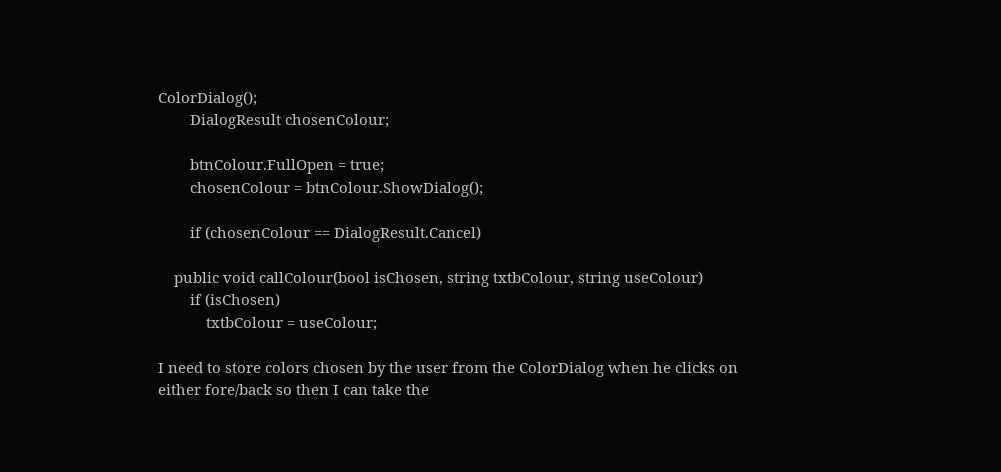ColorDialog();
        DialogResult chosenColour;

        btnColour.FullOpen = true;
        chosenColour = btnColour.ShowDialog();

        if (chosenColour == DialogResult.Cancel)

    public void callColour(bool isChosen, string txtbColour, string useColour)
        if (isChosen)
            txtbColour = useColour;

I need to store colors chosen by the user from the ColorDialog when he clicks on either fore/back so then I can take the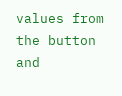values from the button and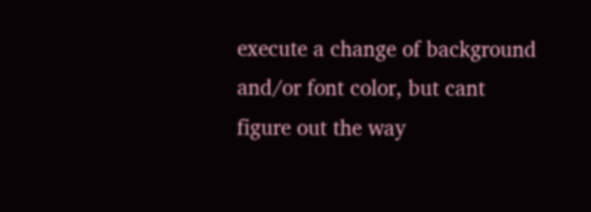execute a change of background and/or font color, but cant figure out the way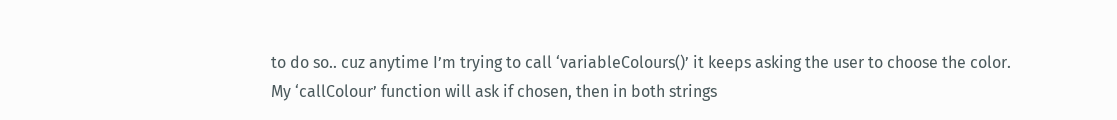to do so.. cuz anytime I’m trying to call ‘variableColours()’ it keeps asking the user to choose the color.
My ‘callColour’ function will ask if chosen, then in both strings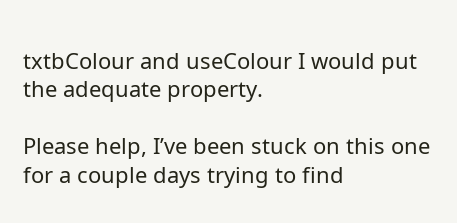txtbColour and useColour I would put the adequate property.

Please help, I’ve been stuck on this one for a couple days trying to find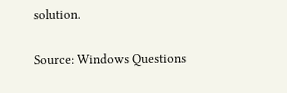solution.

Source: Windows Questions